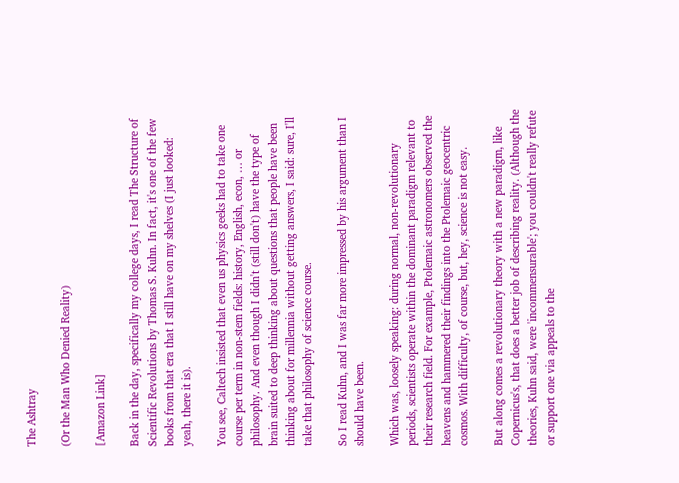The Ashtray

(Or the Man Who Denied Reality)

[Amazon Link]

Back in the day, specifically my college days, I read The Structure of Scientific Revolutions by Thomas S. Kuhn. In fact, it's one of the few books from that era that I still have on my shelves (I just looked: yeah, there it is).

You see, Caltech insisted that even us physics geeks had to take one course per term in non-stem fields: history, English, econ, … or philosophy. And even though I didn't (still don't) have the type of brain suited to deep thinking about questions that people have been thinking about for millennia without getting answers, I said: sure, I'll take that philosophy of science course.

So I read Kuhn, and I was far more impressed by his argument than I should have been.

Which was, loosely speaking: during normal, non-revolutionary periods, scientists operate within the dominant paradigm relevant to their research field. For example, Ptolemaic astronomers observed the heavens and hammered their findings into the Ptolemaic geocentric cosmos. With difficulty, of course, but, hey, science is not easy.

But along comes a revolutionary theory with a new paradigm, like Copernicus's, that does a better job of describing reality. (Although the theories, Kuhn said, were 'incommensurable'; you couldn't really refute or support one via appeals to the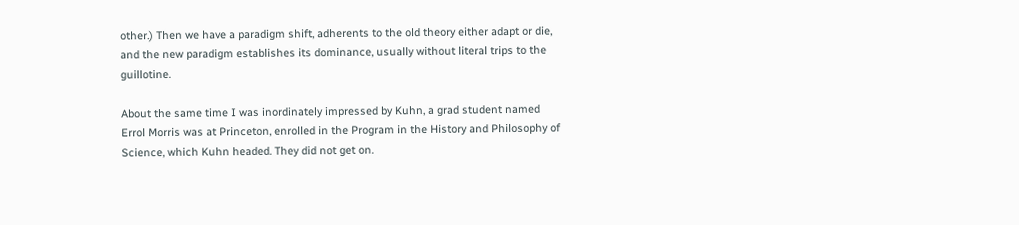other.) Then we have a paradigm shift, adherents to the old theory either adapt or die, and the new paradigm establishes its dominance, usually without literal trips to the guillotine.

About the same time I was inordinately impressed by Kuhn, a grad student named Errol Morris was at Princeton, enrolled in the Program in the History and Philosophy of Science, which Kuhn headed. They did not get on.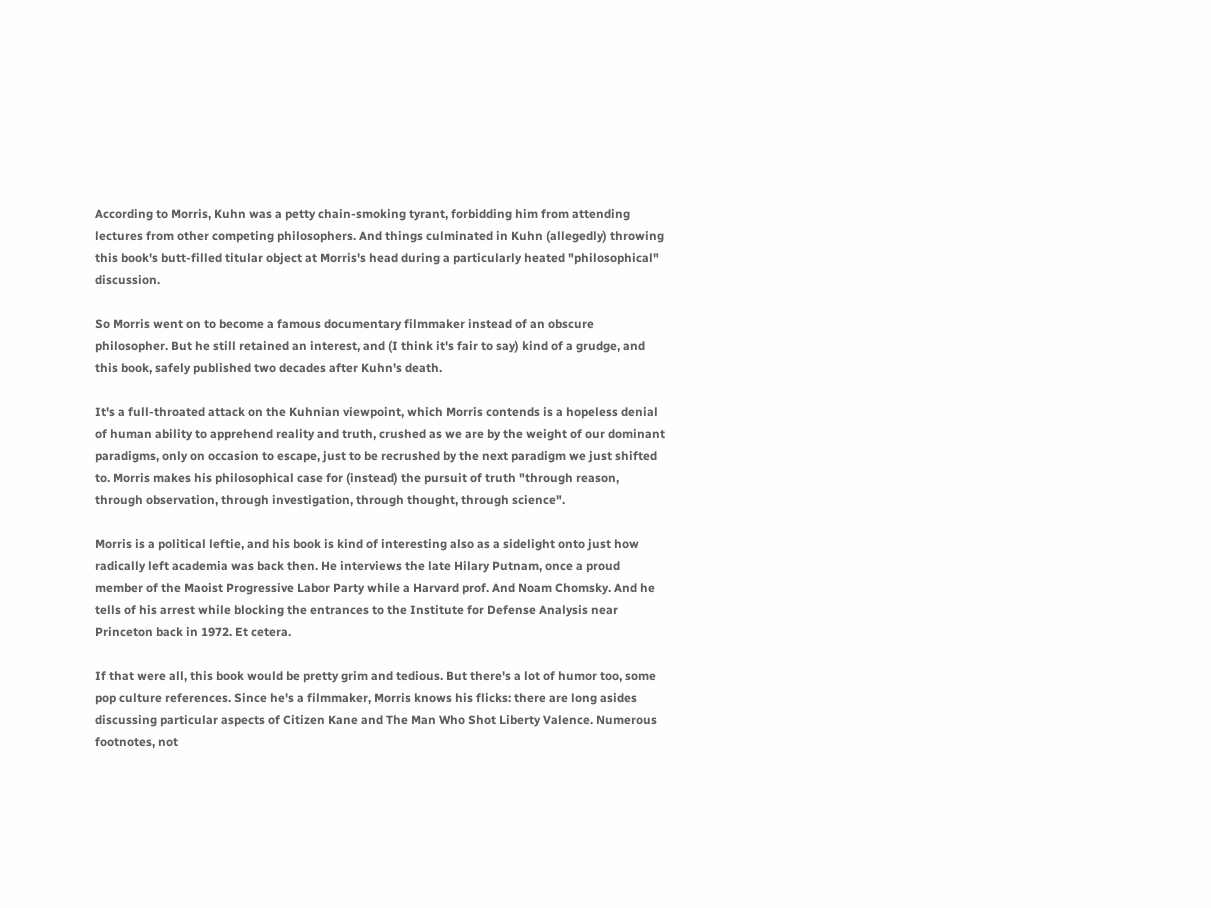According to Morris, Kuhn was a petty chain-smoking tyrant, forbidding him from attending lectures from other competing philosophers. And things culminated in Kuhn (allegedly) throwing this book's butt-filled titular object at Morris's head during a particularly heated "philosophical" discussion.

So Morris went on to become a famous documentary filmmaker instead of an obscure philosopher. But he still retained an interest, and (I think it's fair to say) kind of a grudge, and this book, safely published two decades after Kuhn's death.

It's a full-throated attack on the Kuhnian viewpoint, which Morris contends is a hopeless denial of human ability to apprehend reality and truth, crushed as we are by the weight of our dominant paradigms, only on occasion to escape, just to be recrushed by the next paradigm we just shifted to. Morris makes his philosophical case for (instead) the pursuit of truth "through reason, through observation, through investigation, through thought, through science".

Morris is a political leftie, and his book is kind of interesting also as a sidelight onto just how radically left academia was back then. He interviews the late Hilary Putnam, once a proud member of the Maoist Progressive Labor Party while a Harvard prof. And Noam Chomsky. And he tells of his arrest while blocking the entrances to the Institute for Defense Analysis near Princeton back in 1972. Et cetera.

If that were all, this book would be pretty grim and tedious. But there's a lot of humor too, some pop culture references. Since he's a filmmaker, Morris knows his flicks: there are long asides discussing particular aspects of Citizen Kane and The Man Who Shot Liberty Valence. Numerous footnotes, not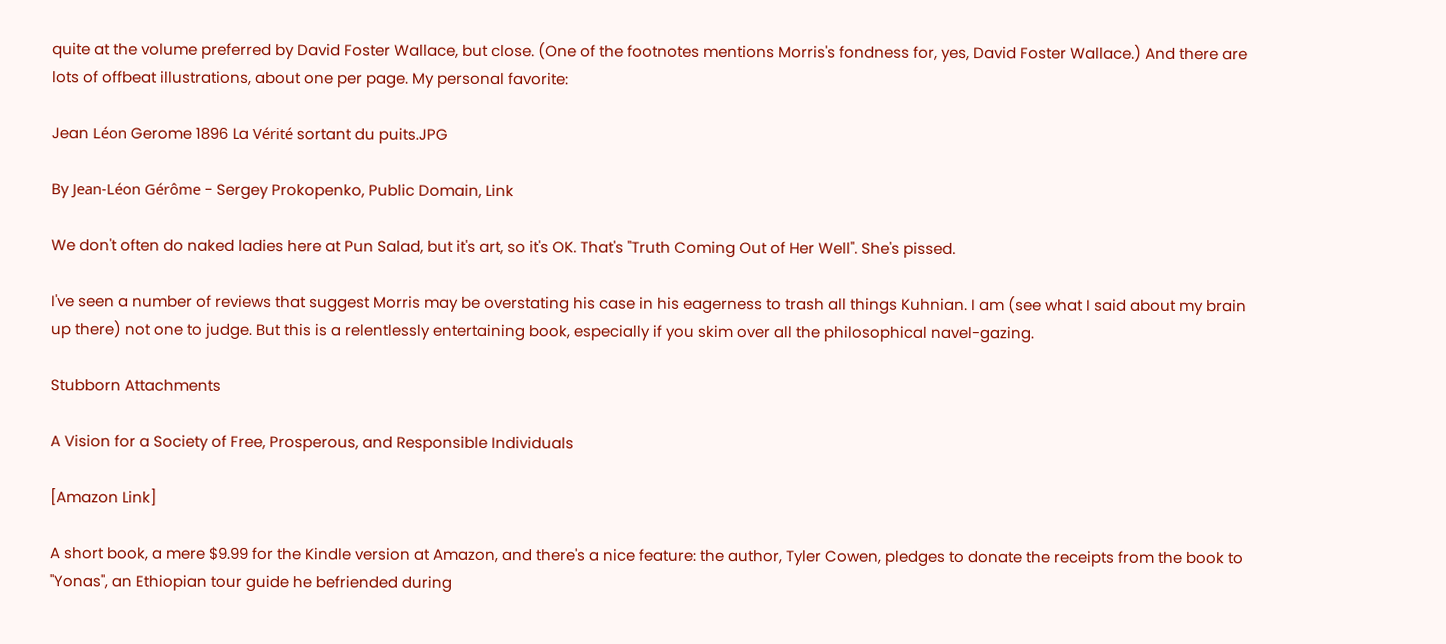quite at the volume preferred by David Foster Wallace, but close. (One of the footnotes mentions Morris's fondness for, yes, David Foster Wallace.) And there are lots of offbeat illustrations, about one per page. My personal favorite:

Jean Léon Gerome 1896 La Vérité sortant du puits.JPG

By Jean-Léon Gérôme - Sergey Prokopenko, Public Domain, Link

We don't often do naked ladies here at Pun Salad, but it's art, so it's OK. That's "Truth Coming Out of Her Well". She's pissed.

I've seen a number of reviews that suggest Morris may be overstating his case in his eagerness to trash all things Kuhnian. I am (see what I said about my brain up there) not one to judge. But this is a relentlessly entertaining book, especially if you skim over all the philosophical navel-gazing.

Stubborn Attachments

A Vision for a Society of Free, Prosperous, and Responsible Individuals

[Amazon Link]

A short book, a mere $9.99 for the Kindle version at Amazon, and there's a nice feature: the author, Tyler Cowen, pledges to donate the receipts from the book to "Yonas", an Ethiopian tour guide he befriended during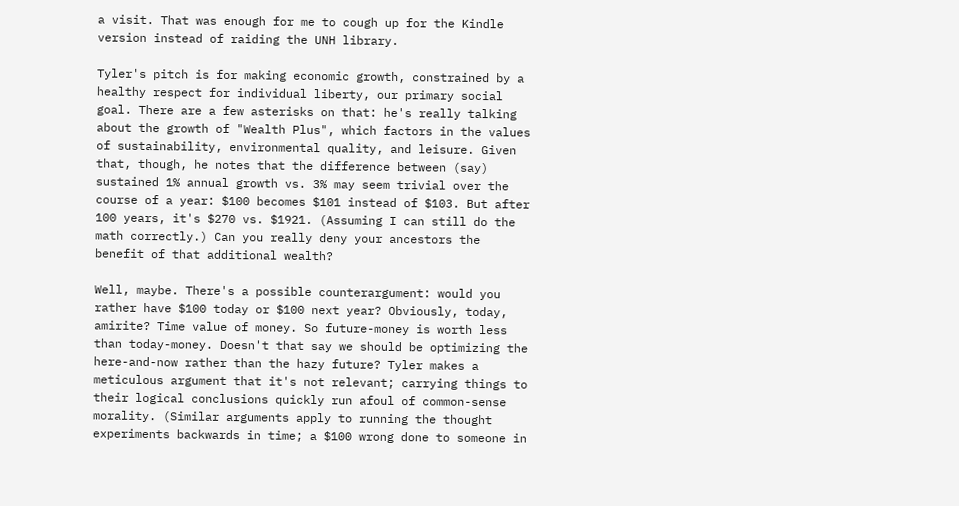a visit. That was enough for me to cough up for the Kindle version instead of raiding the UNH library.

Tyler's pitch is for making economic growth, constrained by a healthy respect for individual liberty, our primary social goal. There are a few asterisks on that: he's really talking about the growth of "Wealth Plus", which factors in the values of sustainability, environmental quality, and leisure. Given that, though, he notes that the difference between (say) sustained 1% annual growth vs. 3% may seem trivial over the course of a year: $100 becomes $101 instead of $103. But after 100 years, it's $270 vs. $1921. (Assuming I can still do the math correctly.) Can you really deny your ancestors the benefit of that additional wealth?

Well, maybe. There's a possible counterargument: would you rather have $100 today or $100 next year? Obviously, today, amirite? Time value of money. So future-money is worth less than today-money. Doesn't that say we should be optimizing the here-and-now rather than the hazy future? Tyler makes a meticulous argument that it's not relevant; carrying things to their logical conclusions quickly run afoul of common-sense morality. (Similar arguments apply to running the thought experiments backwards in time; a $100 wrong done to someone in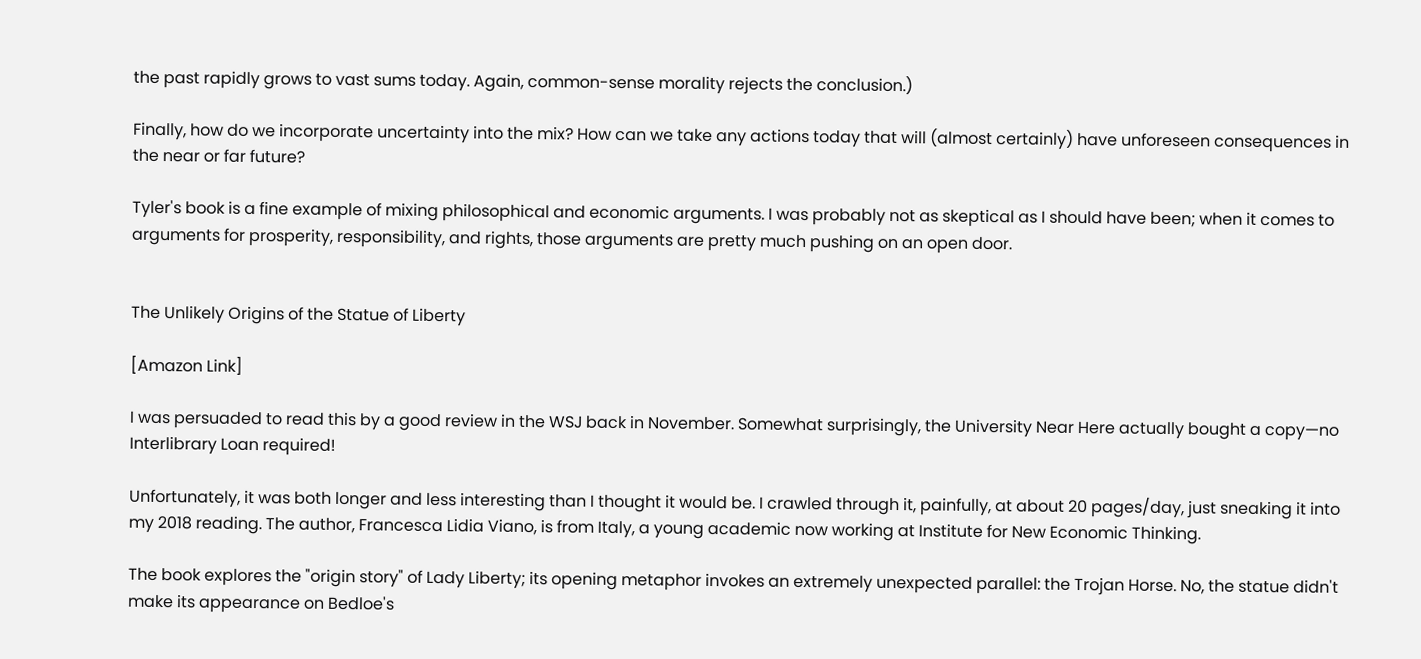the past rapidly grows to vast sums today. Again, common-sense morality rejects the conclusion.)

Finally, how do we incorporate uncertainty into the mix? How can we take any actions today that will (almost certainly) have unforeseen consequences in the near or far future?

Tyler's book is a fine example of mixing philosophical and economic arguments. I was probably not as skeptical as I should have been; when it comes to arguments for prosperity, responsibility, and rights, those arguments are pretty much pushing on an open door.


The Unlikely Origins of the Statue of Liberty

[Amazon Link]

I was persuaded to read this by a good review in the WSJ back in November. Somewhat surprisingly, the University Near Here actually bought a copy—no Interlibrary Loan required!

Unfortunately, it was both longer and less interesting than I thought it would be. I crawled through it, painfully, at about 20 pages/day, just sneaking it into my 2018 reading. The author, Francesca Lidia Viano, is from Italy, a young academic now working at Institute for New Economic Thinking.

The book explores the "origin story" of Lady Liberty; its opening metaphor invokes an extremely unexpected parallel: the Trojan Horse. No, the statue didn't make its appearance on Bedloe's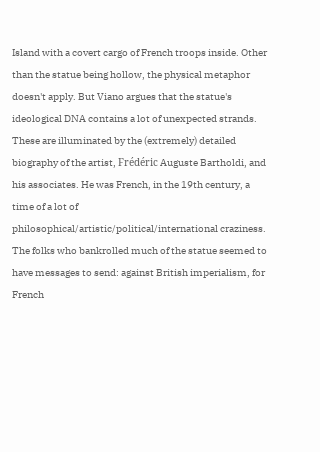Island with a covert cargo of French troops inside. Other than the statue being hollow, the physical metaphor doesn't apply. But Viano argues that the statue's ideological DNA contains a lot of unexpected strands. These are illuminated by the (extremely) detailed biography of the artist, Frédéric Auguste Bartholdi, and his associates. He was French, in the 19th century, a time of a lot of philosophical/artistic/political/international craziness. The folks who bankrolled much of the statue seemed to have messages to send: against British imperialism, for French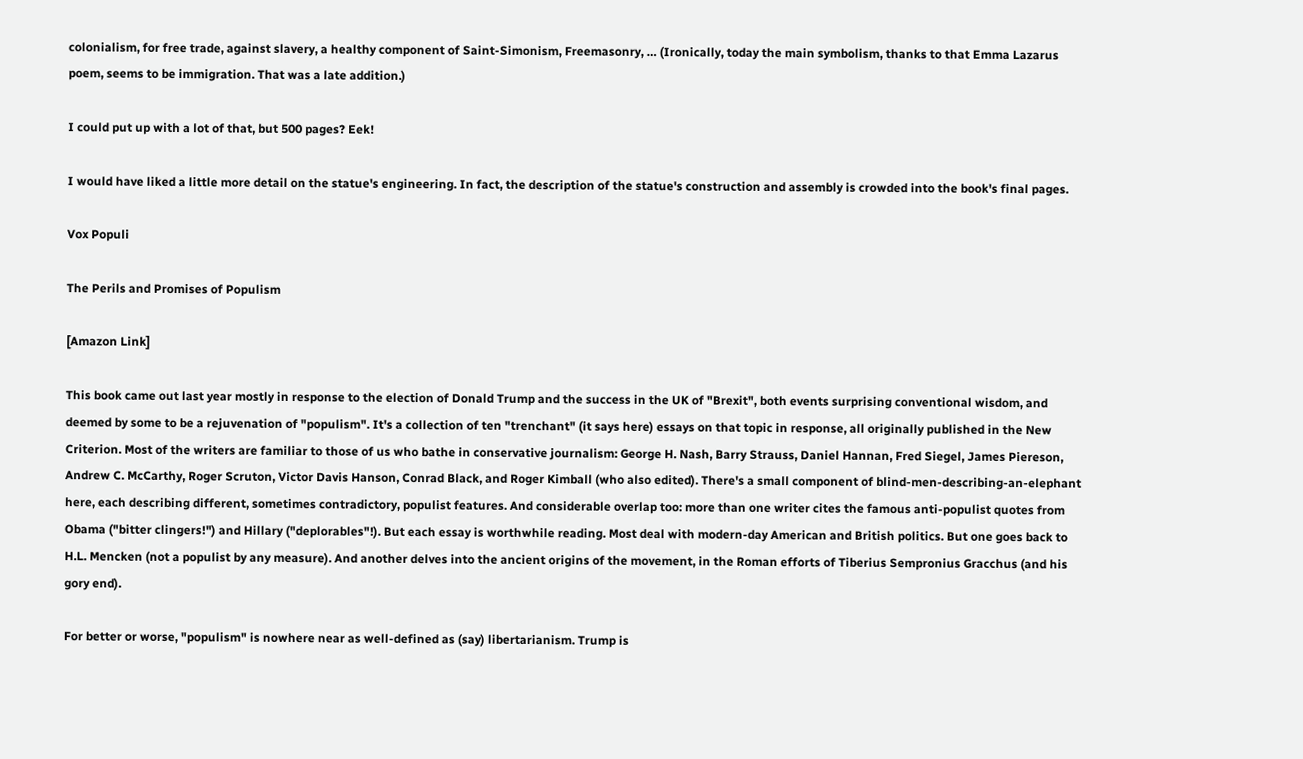colonialism, for free trade, against slavery, a healthy component of Saint-Simonism, Freemasonry, … (Ironically, today the main symbolism, thanks to that Emma Lazarus poem, seems to be immigration. That was a late addition.)

I could put up with a lot of that, but 500 pages? Eek!

I would have liked a little more detail on the statue's engineering. In fact, the description of the statue's construction and assembly is crowded into the book's final pages.

Vox Populi

The Perils and Promises of Populism

[Amazon Link]

This book came out last year mostly in response to the election of Donald Trump and the success in the UK of "Brexit", both events surprising conventional wisdom, and deemed by some to be a rejuvenation of "populism". It's a collection of ten "trenchant" (it says here) essays on that topic in response, all originally published in the New Criterion. Most of the writers are familiar to those of us who bathe in conservative journalism: George H. Nash, Barry Strauss, Daniel Hannan, Fred Siegel, James Piereson, Andrew C. McCarthy, Roger Scruton, Victor Davis Hanson, Conrad Black, and Roger Kimball (who also edited). There's a small component of blind-men-describing-an-elephant here, each describing different, sometimes contradictory, populist features. And considerable overlap too: more than one writer cites the famous anti-populist quotes from Obama ("bitter clingers!") and Hillary ("deplorables"!). But each essay is worthwhile reading. Most deal with modern-day American and British politics. But one goes back to H.L. Mencken (not a populist by any measure). And another delves into the ancient origins of the movement, in the Roman efforts of Tiberius Sempronius Gracchus (and his gory end).

For better or worse, "populism" is nowhere near as well-defined as (say) libertarianism. Trump is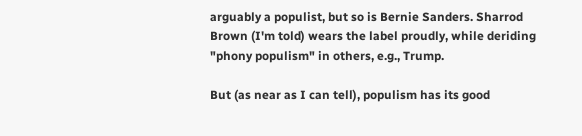arguably a populist, but so is Bernie Sanders. Sharrod Brown (I'm told) wears the label proudly, while deriding "phony populism" in others, e.g., Trump.

But (as near as I can tell), populism has its good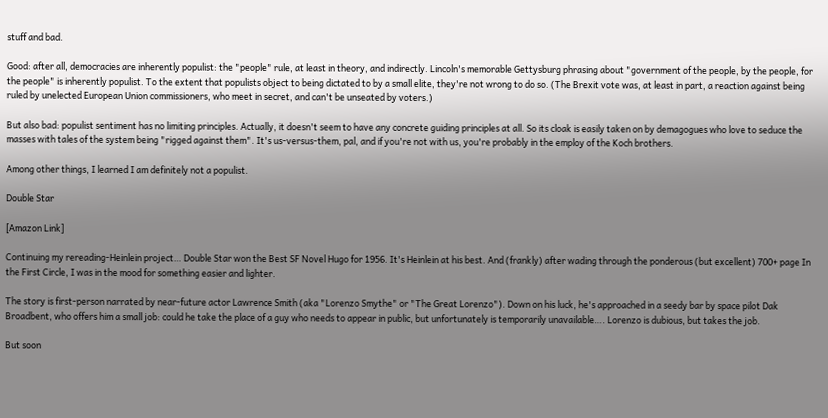stuff and bad.

Good: after all, democracies are inherently populist: the "people" rule, at least in theory, and indirectly. Lincoln's memorable Gettysburg phrasing about "government of the people, by the people, for the people" is inherently populist. To the extent that populists object to being dictated to by a small elite, they're not wrong to do so. (The Brexit vote was, at least in part, a reaction against being ruled by unelected European Union commissioners, who meet in secret, and can't be unseated by voters.)

But also bad: populist sentiment has no limiting principles. Actually, it doesn't seem to have any concrete guiding principles at all. So its cloak is easily taken on by demagogues who love to seduce the masses with tales of the system being "rigged against them". It's us-versus-them, pal, and if you're not with us, you're probably in the employ of the Koch brothers.

Among other things, I learned I am definitely not a populist.

Double Star

[Amazon Link]

Continuing my rereading-Heinlein project… Double Star won the Best SF Novel Hugo for 1956. It's Heinlein at his best. And (frankly) after wading through the ponderous (but excellent) 700+ page In the First Circle, I was in the mood for something easier and lighter.

The story is first-person narrated by near-future actor Lawrence Smith (aka "Lorenzo Smythe" or "The Great Lorenzo"). Down on his luck, he's approached in a seedy bar by space pilot Dak Broadbent, who offers him a small job: could he take the place of a guy who needs to appear in public, but unfortunately is temporarily unavailable…. Lorenzo is dubious, but takes the job.

But soon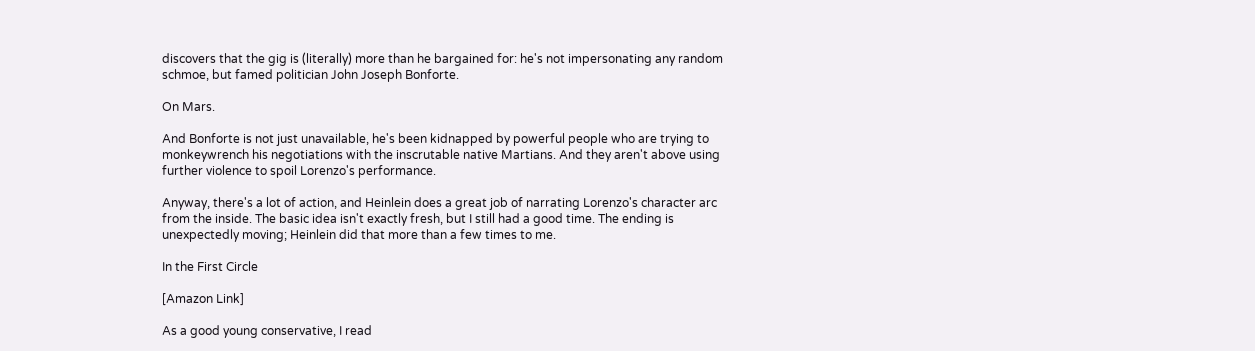discovers that the gig is (literally) more than he bargained for: he's not impersonating any random schmoe, but famed politician John Joseph Bonforte.

On Mars.

And Bonforte is not just unavailable, he's been kidnapped by powerful people who are trying to monkeywrench his negotiations with the inscrutable native Martians. And they aren't above using further violence to spoil Lorenzo's performance.

Anyway, there's a lot of action, and Heinlein does a great job of narrating Lorenzo's character arc from the inside. The basic idea isn't exactly fresh, but I still had a good time. The ending is unexpectedly moving; Heinlein did that more than a few times to me.

In the First Circle

[Amazon Link]

As a good young conservative, I read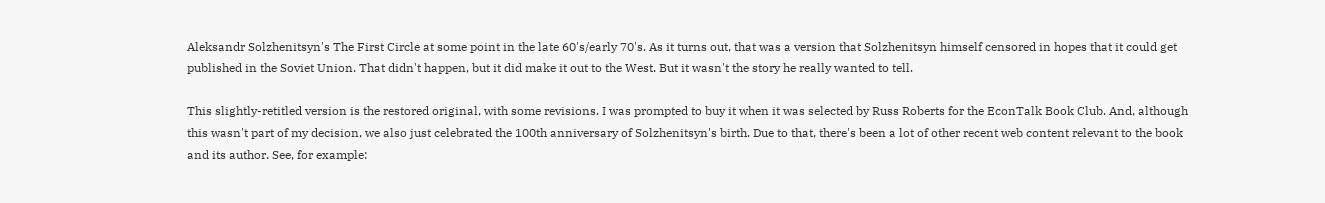Aleksandr Solzhenitsyn's The First Circle at some point in the late 60's/early 70's. As it turns out, that was a version that Solzhenitsyn himself censored in hopes that it could get published in the Soviet Union. That didn't happen, but it did make it out to the West. But it wasn't the story he really wanted to tell.

This slightly-retitled version is the restored original, with some revisions. I was prompted to buy it when it was selected by Russ Roberts for the EconTalk Book Club. And, although this wasn't part of my decision, we also just celebrated the 100th anniversary of Solzhenitsyn's birth. Due to that, there's been a lot of other recent web content relevant to the book and its author. See, for example: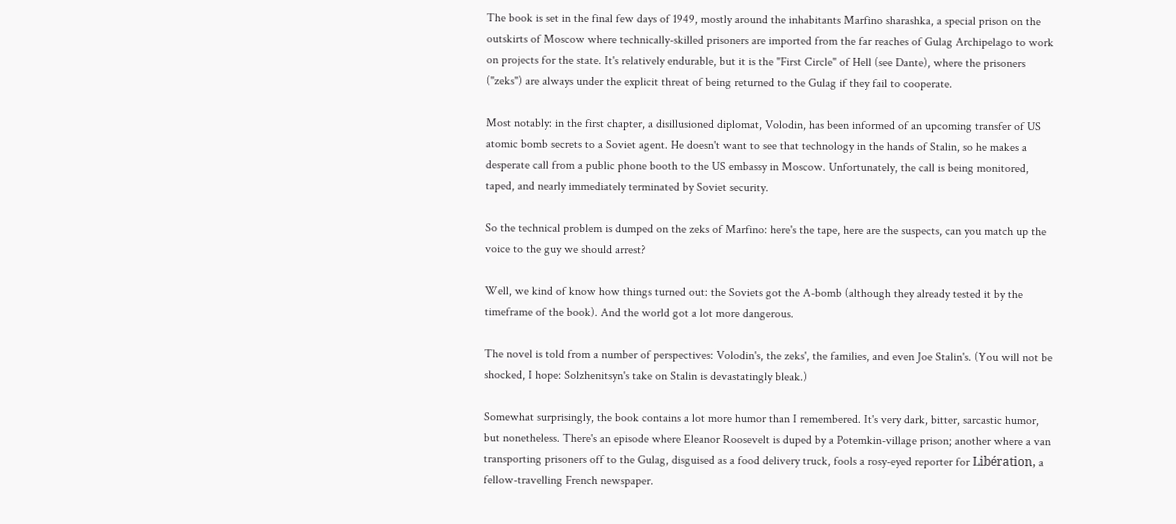The book is set in the final few days of 1949, mostly around the inhabitants Marfino sharashka, a special prison on the outskirts of Moscow where technically-skilled prisoners are imported from the far reaches of Gulag Archipelago to work on projects for the state. It's relatively endurable, but it is the "First Circle" of Hell (see Dante), where the prisoners ("zeks") are always under the explicit threat of being returned to the Gulag if they fail to cooperate.

Most notably: in the first chapter, a disillusioned diplomat, Volodin, has been informed of an upcoming transfer of US atomic bomb secrets to a Soviet agent. He doesn't want to see that technology in the hands of Stalin, so he makes a desperate call from a public phone booth to the US embassy in Moscow. Unfortunately, the call is being monitored, taped, and nearly immediately terminated by Soviet security.

So the technical problem is dumped on the zeks of Marfino: here's the tape, here are the suspects, can you match up the voice to the guy we should arrest?

Well, we kind of know how things turned out: the Soviets got the A-bomb (although they already tested it by the timeframe of the book). And the world got a lot more dangerous.

The novel is told from a number of perspectives: Volodin's, the zeks', the families, and even Joe Stalin's. (You will not be shocked, I hope: Solzhenitsyn's take on Stalin is devastatingly bleak.)

Somewhat surprisingly, the book contains a lot more humor than I remembered. It's very dark, bitter, sarcastic humor, but nonetheless. There's an episode where Eleanor Roosevelt is duped by a Potemkin-village prison; another where a van transporting prisoners off to the Gulag, disguised as a food delivery truck, fools a rosy-eyed reporter for Libération, a fellow-travelling French newspaper.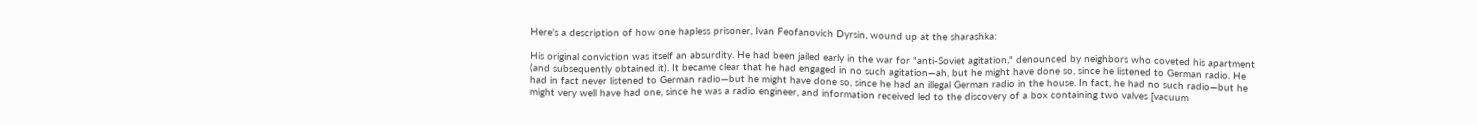Here's a description of how one hapless prisoner, Ivan Feofanovich Dyrsin, wound up at the sharashka:

His original conviction was itself an absurdity. He had been jailed early in the war for "anti-Soviet agitation," denounced by neighbors who coveted his apartment (and subsequently obtained it). It became clear that he had engaged in no such agitation—ah, but he might have done so, since he listened to German radio. He had in fact never listened to German radio—but he might have done so, since he had an illegal German radio in the house. In fact, he had no such radio—but he might very well have had one, since he was a radio engineer, and information received led to the discovery of a box containing two valves [vacuum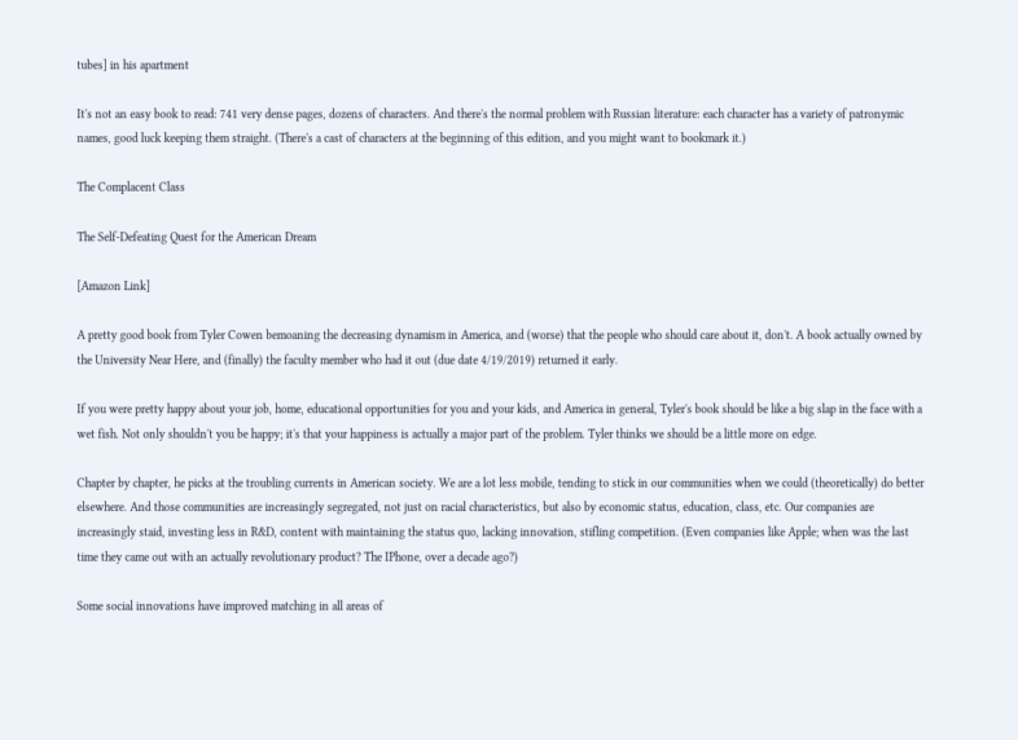tubes] in his apartment

It's not an easy book to read: 741 very dense pages, dozens of characters. And there's the normal problem with Russian literature: each character has a variety of patronymic names, good luck keeping them straight. (There's a cast of characters at the beginning of this edition, and you might want to bookmark it.)

The Complacent Class

The Self-Defeating Quest for the American Dream

[Amazon Link]

A pretty good book from Tyler Cowen bemoaning the decreasing dynamism in America, and (worse) that the people who should care about it, don't. A book actually owned by the University Near Here, and (finally) the faculty member who had it out (due date 4/19/2019) returned it early.

If you were pretty happy about your job, home, educational opportunities for you and your kids, and America in general, Tyler's book should be like a big slap in the face with a wet fish. Not only shouldn't you be happy; it's that your happiness is actually a major part of the problem. Tyler thinks we should be a little more on edge.

Chapter by chapter, he picks at the troubling currents in American society. We are a lot less mobile, tending to stick in our communities when we could (theoretically) do better elsewhere. And those communities are increasingly segregated, not just on racial characteristics, but also by economic status, education, class, etc. Our companies are increasingly staid, investing less in R&D, content with maintaining the status quo, lacking innovation, stifling competition. (Even companies like Apple; when was the last time they came out with an actually revolutionary product? The IPhone, over a decade ago?)

Some social innovations have improved matching in all areas of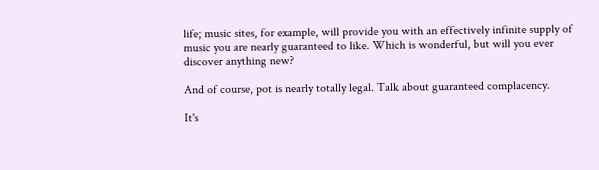life; music sites, for example, will provide you with an effectively infinite supply of music you are nearly guaranteed to like. Which is wonderful, but will you ever discover anything new?

And of course, pot is nearly totally legal. Talk about guaranteed complacency.

It's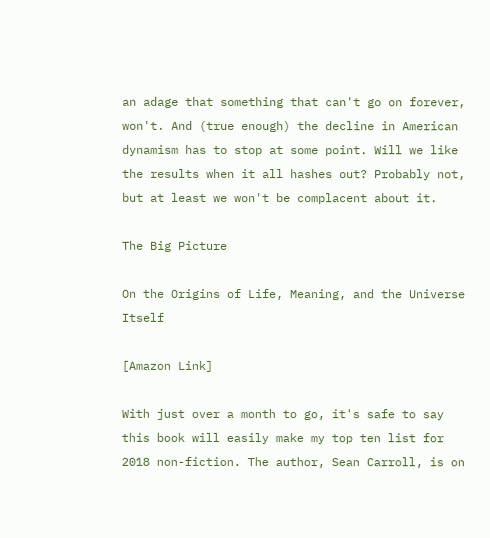an adage that something that can't go on forever, won't. And (true enough) the decline in American dynamism has to stop at some point. Will we like the results when it all hashes out? Probably not, but at least we won't be complacent about it.

The Big Picture

On the Origins of Life, Meaning, and the Universe Itself

[Amazon Link]

With just over a month to go, it's safe to say this book will easily make my top ten list for 2018 non-fiction. The author, Sean Carroll, is on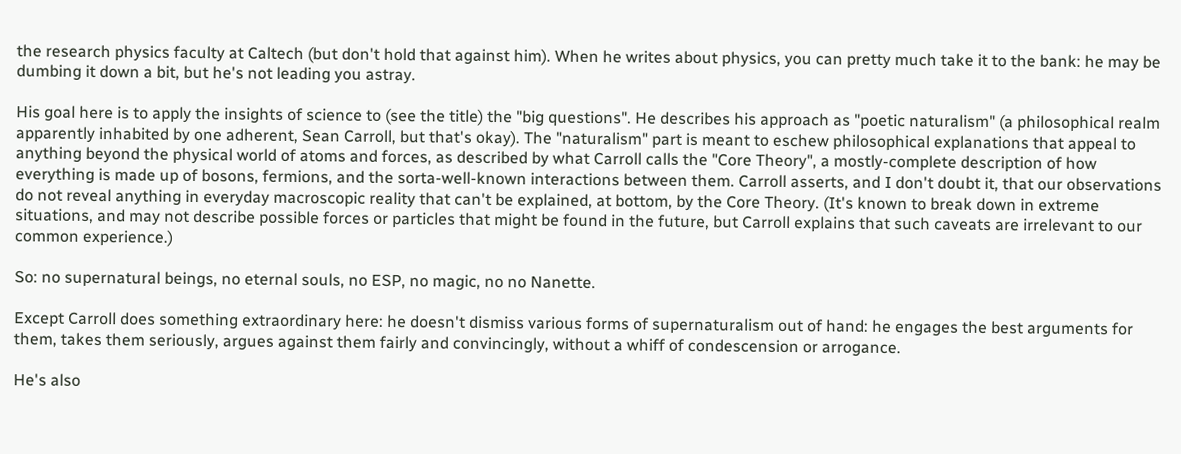the research physics faculty at Caltech (but don't hold that against him). When he writes about physics, you can pretty much take it to the bank: he may be dumbing it down a bit, but he's not leading you astray.

His goal here is to apply the insights of science to (see the title) the "big questions". He describes his approach as "poetic naturalism" (a philosophical realm apparently inhabited by one adherent, Sean Carroll, but that's okay). The "naturalism" part is meant to eschew philosophical explanations that appeal to anything beyond the physical world of atoms and forces, as described by what Carroll calls the "Core Theory", a mostly-complete description of how everything is made up of bosons, fermions, and the sorta-well-known interactions between them. Carroll asserts, and I don't doubt it, that our observations do not reveal anything in everyday macroscopic reality that can't be explained, at bottom, by the Core Theory. (It's known to break down in extreme situations, and may not describe possible forces or particles that might be found in the future, but Carroll explains that such caveats are irrelevant to our common experience.)

So: no supernatural beings, no eternal souls, no ESP, no magic, no no Nanette.

Except Carroll does something extraordinary here: he doesn't dismiss various forms of supernaturalism out of hand: he engages the best arguments for them, takes them seriously, argues against them fairly and convincingly, without a whiff of condescension or arrogance.

He's also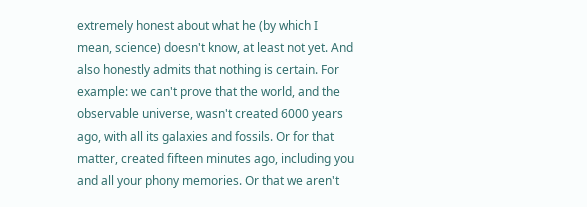extremely honest about what he (by which I mean, science) doesn't know, at least not yet. And also honestly admits that nothing is certain. For example: we can't prove that the world, and the observable universe, wasn't created 6000 years ago, with all its galaxies and fossils. Or for that matter, created fifteen minutes ago, including you and all your phony memories. Or that we aren't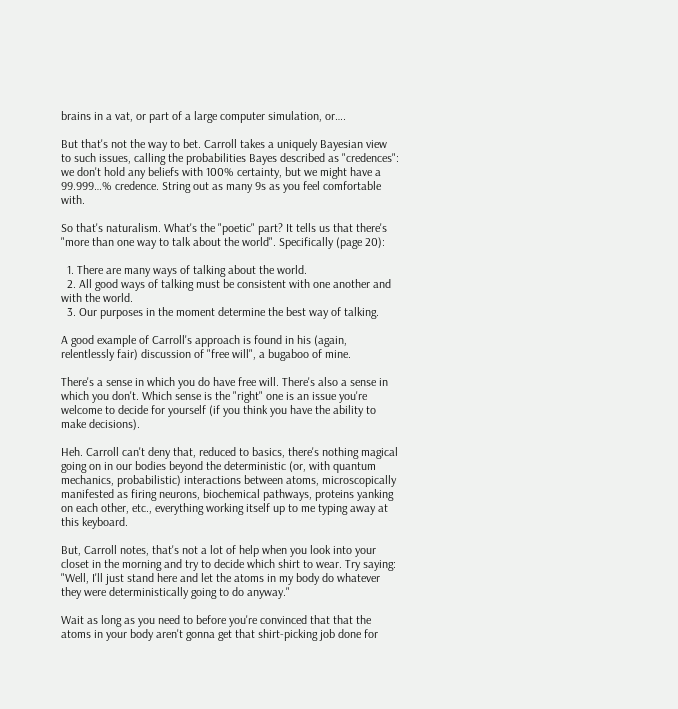brains in a vat, or part of a large computer simulation, or….

But that's not the way to bet. Carroll takes a uniquely Bayesian view to such issues, calling the probabilities Bayes described as "credences": we don't hold any beliefs with 100% certainty, but we might have a 99.999…% credence. String out as many 9s as you feel comfortable with.

So that's naturalism. What's the "poetic" part? It tells us that there's "more than one way to talk about the world". Specifically (page 20):

  1. There are many ways of talking about the world.
  2. All good ways of talking must be consistent with one another and with the world.
  3. Our purposes in the moment determine the best way of talking.

A good example of Carroll's approach is found in his (again, relentlessly fair) discussion of "free will", a bugaboo of mine.

There's a sense in which you do have free will. There's also a sense in which you don't. Which sense is the "right" one is an issue you're welcome to decide for yourself (if you think you have the ability to make decisions).

Heh. Carroll can't deny that, reduced to basics, there's nothing magical going on in our bodies beyond the deterministic (or, with quantum mechanics, probabilistic) interactions between atoms, microscopically manifested as firing neurons, biochemical pathways, proteins yanking on each other, etc., everything working itself up to me typing away at this keyboard.

But, Carroll notes, that's not a lot of help when you look into your closet in the morning and try to decide which shirt to wear. Try saying: "Well, I'll just stand here and let the atoms in my body do whatever they were deterministically going to do anyway."

Wait as long as you need to before you're convinced that that the atoms in your body aren't gonna get that shirt-picking job done for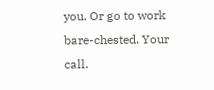you. Or go to work bare-chested. Your call.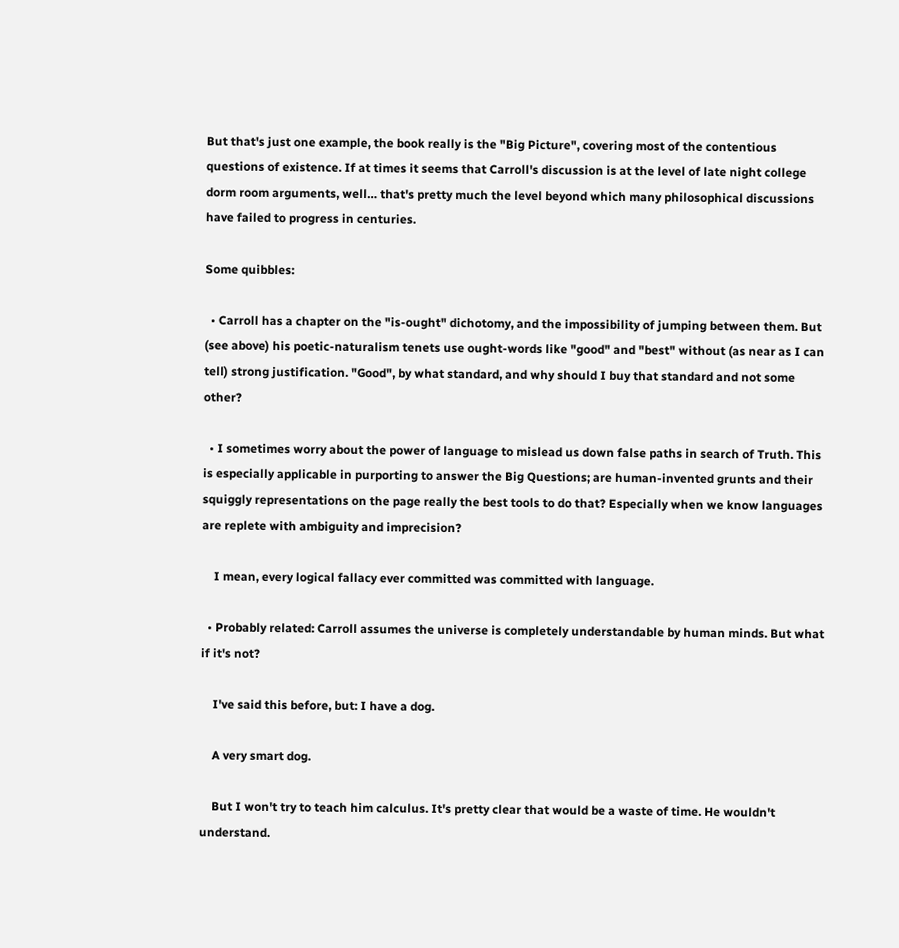But that's just one example, the book really is the "Big Picture", covering most of the contentious questions of existence. If at times it seems that Carroll's discussion is at the level of late night college dorm room arguments, well… that's pretty much the level beyond which many philosophical discussions have failed to progress in centuries.

Some quibbles:

  • Carroll has a chapter on the "is-ought" dichotomy, and the impossibility of jumping between them. But (see above) his poetic-naturalism tenets use ought-words like "good" and "best" without (as near as I can tell) strong justification. "Good", by what standard, and why should I buy that standard and not some other?

  • I sometimes worry about the power of language to mislead us down false paths in search of Truth. This is especially applicable in purporting to answer the Big Questions; are human-invented grunts and their squiggly representations on the page really the best tools to do that? Especially when we know languages are replete with ambiguity and imprecision?

    I mean, every logical fallacy ever committed was committed with language.

  • Probably related: Carroll assumes the universe is completely understandable by human minds. But what if it's not?

    I've said this before, but: I have a dog.

    A very smart dog.

    But I won't try to teach him calculus. It's pretty clear that would be a waste of time. He wouldn't understand.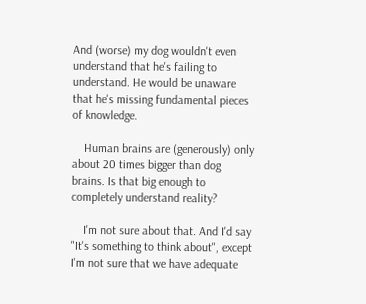And (worse) my dog wouldn't even understand that he's failing to understand. He would be unaware that he's missing fundamental pieces of knowledge.

    Human brains are (generously) only about 20 times bigger than dog brains. Is that big enough to completely understand reality?

    I'm not sure about that. And I'd say "It's something to think about", except I'm not sure that we have adequate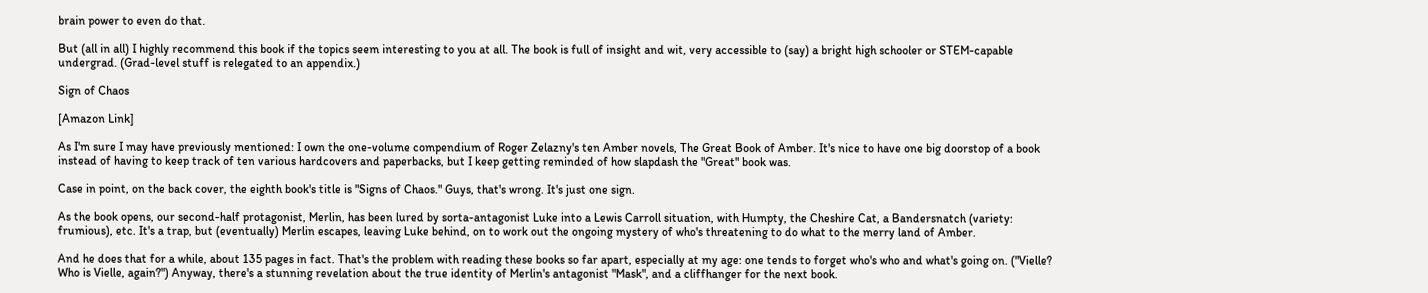brain power to even do that.

But (all in all) I highly recommend this book if the topics seem interesting to you at all. The book is full of insight and wit, very accessible to (say) a bright high schooler or STEM-capable undergrad. (Grad-level stuff is relegated to an appendix.)

Sign of Chaos

[Amazon Link]

As I'm sure I may have previously mentioned: I own the one-volume compendium of Roger Zelazny's ten Amber novels, The Great Book of Amber. It's nice to have one big doorstop of a book instead of having to keep track of ten various hardcovers and paperbacks, but I keep getting reminded of how slapdash the "Great" book was.

Case in point, on the back cover, the eighth book's title is "Signs of Chaos." Guys, that's wrong. It's just one sign.

As the book opens, our second-half protagonist, Merlin, has been lured by sorta-antagonist Luke into a Lewis Carroll situation, with Humpty, the Cheshire Cat, a Bandersnatch (variety: frumious), etc. It's a trap, but (eventually) Merlin escapes, leaving Luke behind, on to work out the ongoing mystery of who's threatening to do what to the merry land of Amber.

And he does that for a while, about 135 pages in fact. That's the problem with reading these books so far apart, especially at my age: one tends to forget who's who and what's going on. ("Vielle? Who is Vielle, again?") Anyway, there's a stunning revelation about the true identity of Merlin's antagonist "Mask", and a cliffhanger for the next book.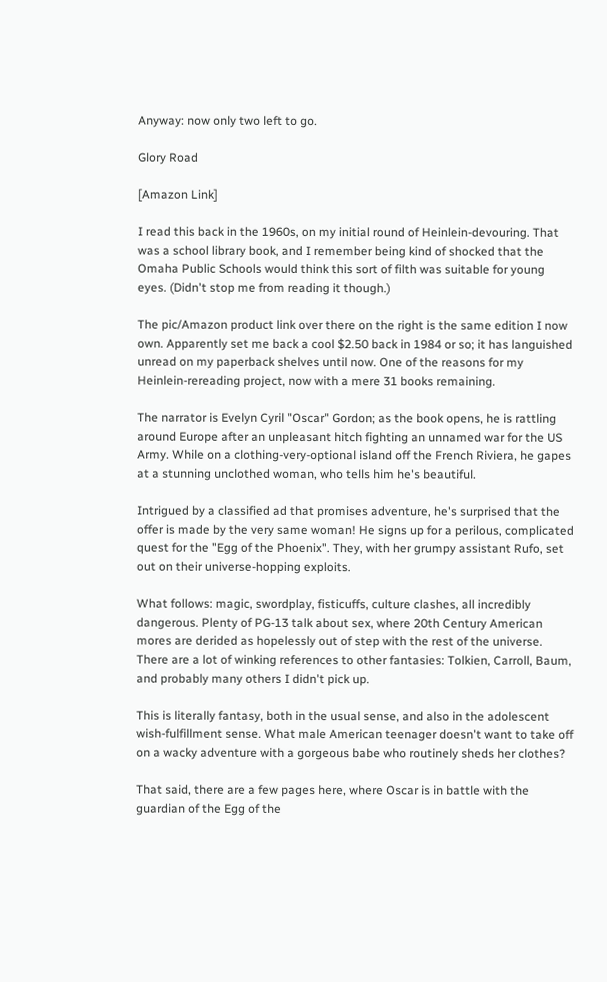Anyway: now only two left to go.

Glory Road

[Amazon Link]

I read this back in the 1960s, on my initial round of Heinlein-devouring. That was a school library book, and I remember being kind of shocked that the Omaha Public Schools would think this sort of filth was suitable for young eyes. (Didn't stop me from reading it though.)

The pic/Amazon product link over there on the right is the same edition I now own. Apparently set me back a cool $2.50 back in 1984 or so; it has languished unread on my paperback shelves until now. One of the reasons for my Heinlein-rereading project, now with a mere 31 books remaining.

The narrator is Evelyn Cyril "Oscar" Gordon; as the book opens, he is rattling around Europe after an unpleasant hitch fighting an unnamed war for the US Army. While on a clothing-very-optional island off the French Riviera, he gapes at a stunning unclothed woman, who tells him he's beautiful.

Intrigued by a classified ad that promises adventure, he's surprised that the offer is made by the very same woman! He signs up for a perilous, complicated quest for the "Egg of the Phoenix". They, with her grumpy assistant Rufo, set out on their universe-hopping exploits.

What follows: magic, swordplay, fisticuffs, culture clashes, all incredibly dangerous. Plenty of PG-13 talk about sex, where 20th Century American mores are derided as hopelessly out of step with the rest of the universe. There are a lot of winking references to other fantasies: Tolkien, Carroll, Baum, and probably many others I didn't pick up.

This is literally fantasy, both in the usual sense, and also in the adolescent wish-fulfillment sense. What male American teenager doesn't want to take off on a wacky adventure with a gorgeous babe who routinely sheds her clothes?

That said, there are a few pages here, where Oscar is in battle with the guardian of the Egg of the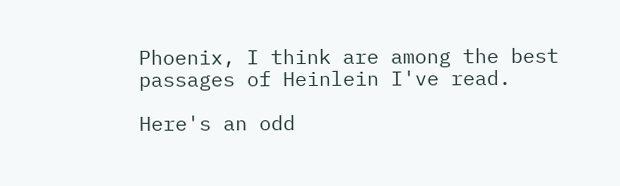Phoenix, I think are among the best passages of Heinlein I've read.

Here's an odd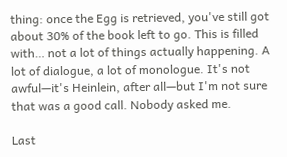thing: once the Egg is retrieved, you've still got about 30% of the book left to go. This is filled with… not a lot of things actually happening. A lot of dialogue, a lot of monologue. It's not awful—it's Heinlein, after all—but I'm not sure that was a good call. Nobody asked me.

Last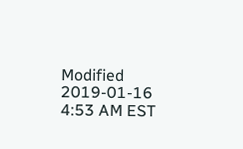Modified 2019-01-16 4:53 AM EST